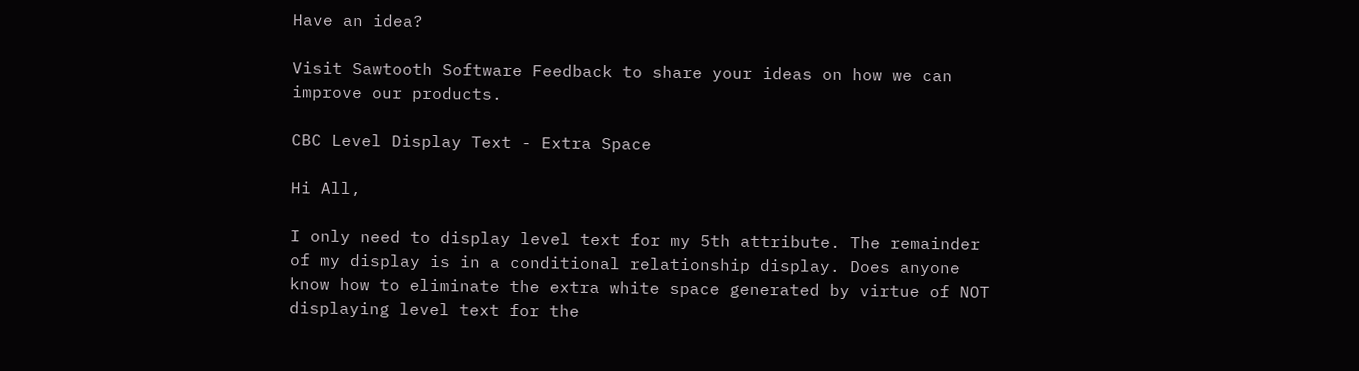Have an idea?

Visit Sawtooth Software Feedback to share your ideas on how we can improve our products.

CBC Level Display Text - Extra Space

Hi All,

I only need to display level text for my 5th attribute. The remainder of my display is in a conditional relationship display. Does anyone know how to eliminate the extra white space generated by virtue of NOT displaying level text for the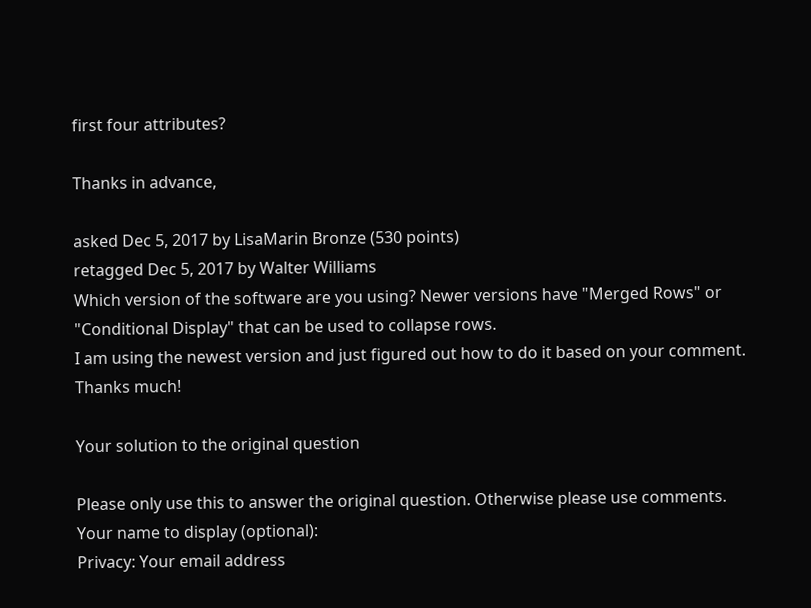first four attributes?

Thanks in advance,

asked Dec 5, 2017 by LisaMarin Bronze (530 points)
retagged Dec 5, 2017 by Walter Williams
Which version of the software are you using? Newer versions have "Merged Rows" or "Conditional Display" that can be used to collapse rows.
I am using the newest version and just figured out how to do it based on your comment. Thanks much!

Your solution to the original question

Please only use this to answer the original question. Otherwise please use comments.
Your name to display (optional):
Privacy: Your email address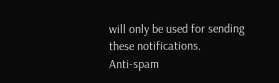will only be used for sending these notifications.
Anti-spam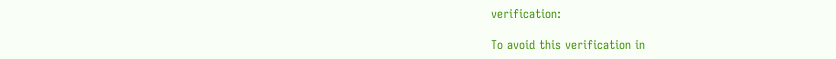verification:

To avoid this verification in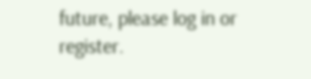future, please log in or register.